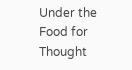Under the Food for Thought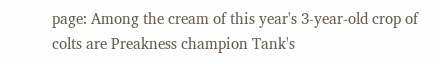page: Among the cream of this year's 3-year-old crop of colts are Preakness champion Tank's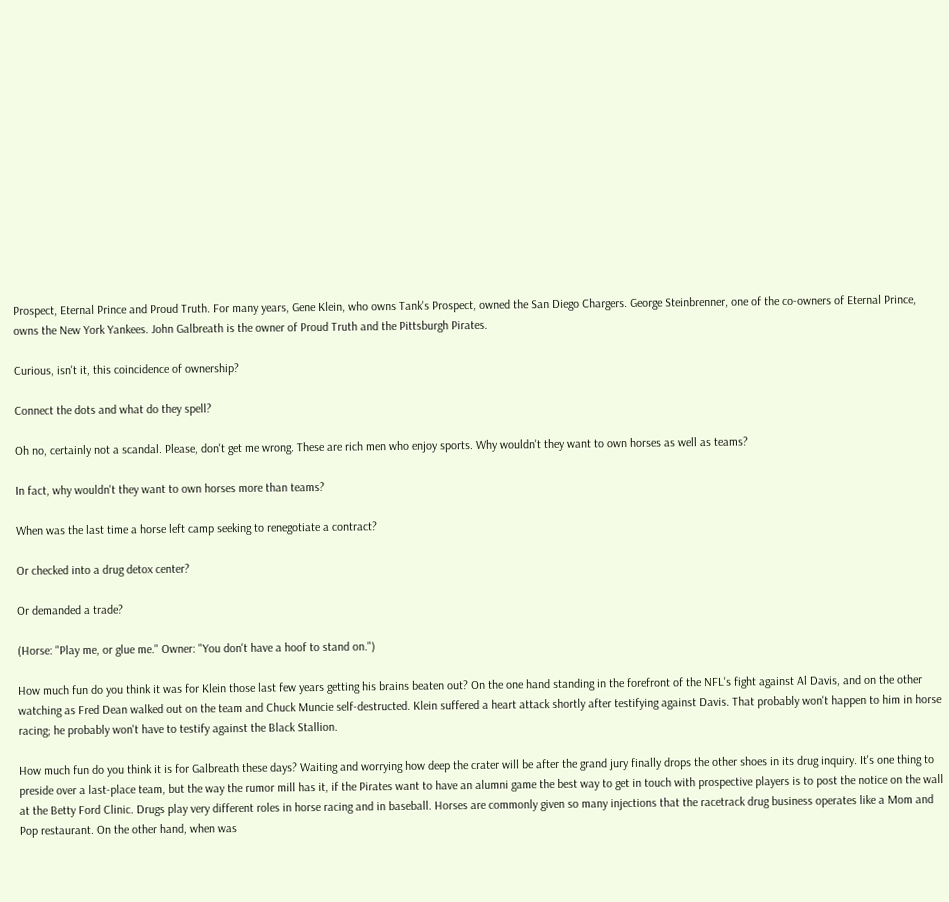Prospect, Eternal Prince and Proud Truth. For many years, Gene Klein, who owns Tank's Prospect, owned the San Diego Chargers. George Steinbrenner, one of the co-owners of Eternal Prince, owns the New York Yankees. John Galbreath is the owner of Proud Truth and the Pittsburgh Pirates.

Curious, isn't it, this coincidence of ownership?

Connect the dots and what do they spell?

Oh no, certainly not a scandal. Please, don't get me wrong. These are rich men who enjoy sports. Why wouldn't they want to own horses as well as teams?

In fact, why wouldn't they want to own horses more than teams?

When was the last time a horse left camp seeking to renegotiate a contract?

Or checked into a drug detox center?

Or demanded a trade?

(Horse: "Play me, or glue me." Owner: "You don't have a hoof to stand on.")

How much fun do you think it was for Klein those last few years getting his brains beaten out? On the one hand standing in the forefront of the NFL's fight against Al Davis, and on the other watching as Fred Dean walked out on the team and Chuck Muncie self-destructed. Klein suffered a heart attack shortly after testifying against Davis. That probably won't happen to him in horse racing; he probably won't have to testify against the Black Stallion.

How much fun do you think it is for Galbreath these days? Waiting and worrying how deep the crater will be after the grand jury finally drops the other shoes in its drug inquiry. It's one thing to preside over a last-place team, but the way the rumor mill has it, if the Pirates want to have an alumni game the best way to get in touch with prospective players is to post the notice on the wall at the Betty Ford Clinic. Drugs play very different roles in horse racing and in baseball. Horses are commonly given so many injections that the racetrack drug business operates like a Mom and Pop restaurant. On the other hand, when was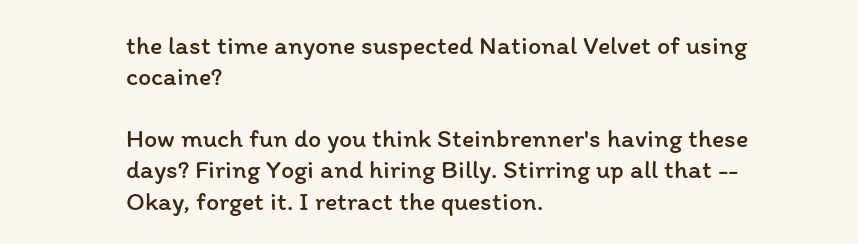the last time anyone suspected National Velvet of using cocaine?

How much fun do you think Steinbrenner's having these days? Firing Yogi and hiring Billy. Stirring up all that -- Okay, forget it. I retract the question.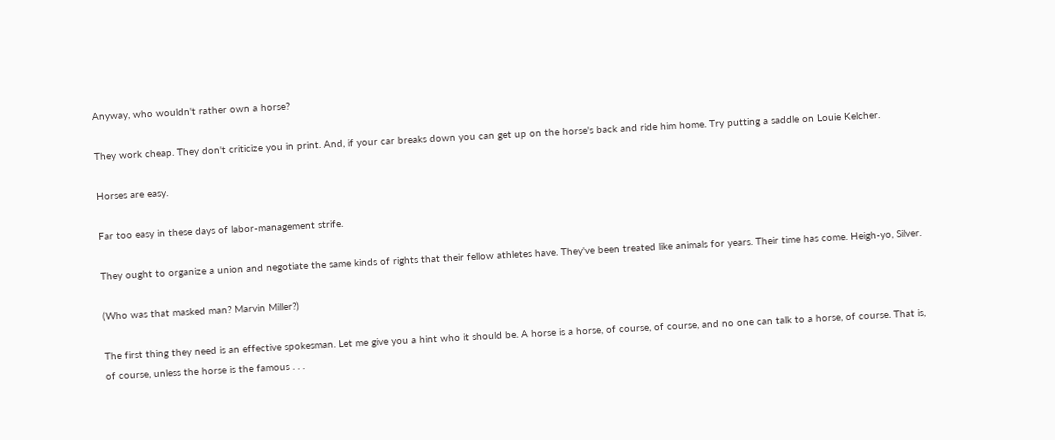Anyway, who wouldn't rather own a horse?

They work cheap. They don't criticize you in print. And, if your car breaks down you can get up on the horse's back and ride him home. Try putting a saddle on Louie Kelcher.

Horses are easy.

Far too easy in these days of labor-management strife.

They ought to organize a union and negotiate the same kinds of rights that their fellow athletes have. They've been treated like animals for years. Their time has come. Heigh-yo, Silver.

(Who was that masked man? Marvin Miller?)

The first thing they need is an effective spokesman. Let me give you a hint who it should be. A horse is a horse, of course, of course, and no one can talk to a horse, of course. That is, of course, unless the horse is the famous . . .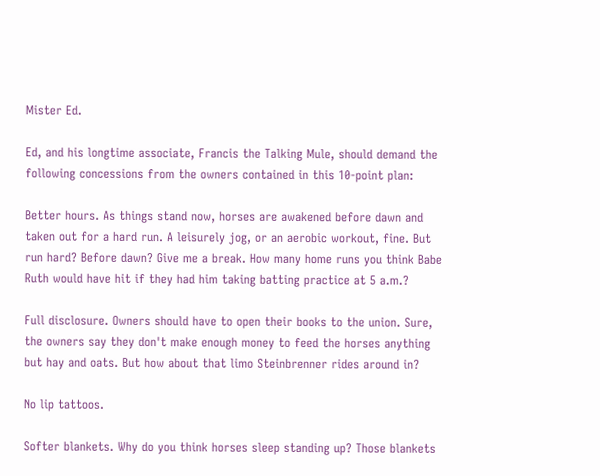Mister Ed.

Ed, and his longtime associate, Francis the Talking Mule, should demand the following concessions from the owners contained in this 10-point plan:

Better hours. As things stand now, horses are awakened before dawn and taken out for a hard run. A leisurely jog, or an aerobic workout, fine. But run hard? Before dawn? Give me a break. How many home runs you think Babe Ruth would have hit if they had him taking batting practice at 5 a.m.?

Full disclosure. Owners should have to open their books to the union. Sure, the owners say they don't make enough money to feed the horses anything but hay and oats. But how about that limo Steinbrenner rides around in?

No lip tattoos.

Softer blankets. Why do you think horses sleep standing up? Those blankets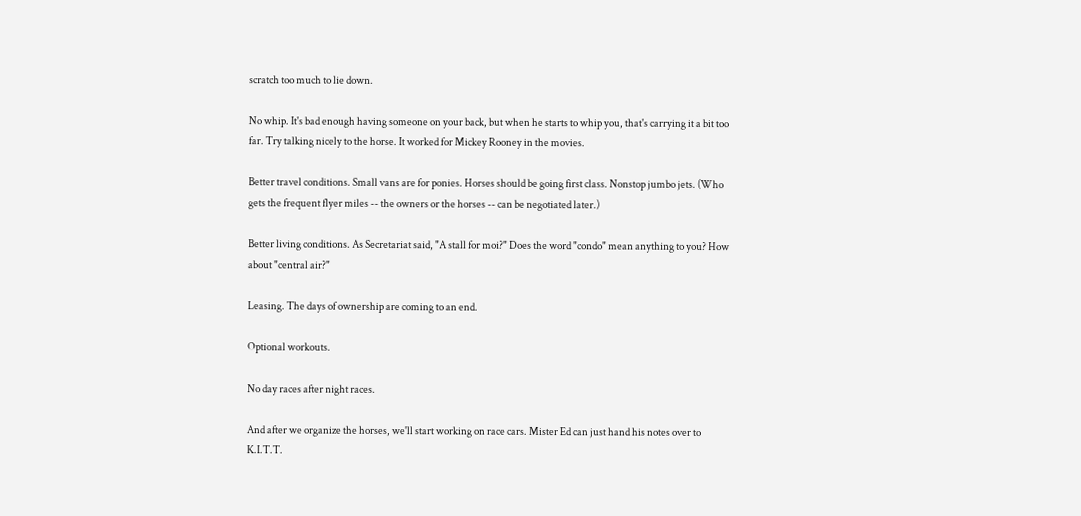scratch too much to lie down.

No whip. It's bad enough having someone on your back, but when he starts to whip you, that's carrying it a bit too far. Try talking nicely to the horse. It worked for Mickey Rooney in the movies.

Better travel conditions. Small vans are for ponies. Horses should be going first class. Nonstop jumbo jets. (Who gets the frequent flyer miles -- the owners or the horses -- can be negotiated later.)

Better living conditions. As Secretariat said, "A stall for moi?" Does the word "condo" mean anything to you? How about "central air?"

Leasing. The days of ownership are coming to an end.

Optional workouts.

No day races after night races.

And after we organize the horses, we'll start working on race cars. Mister Ed can just hand his notes over to K.I.T.T.